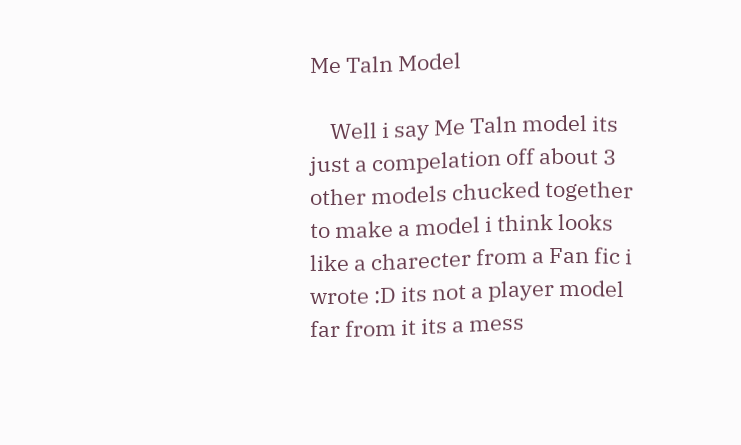Me Taln Model

    Well i say Me Taln model its just a compelation off about 3 other models chucked together to make a model i think looks like a charecter from a Fan fic i wrote :D its not a player model far from it its a mess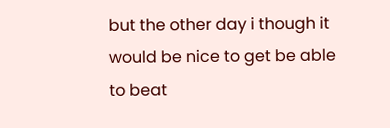but the other day i though it would be nice to get be able to beat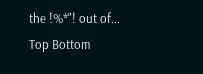the !%*"! out of...
Top Bottom